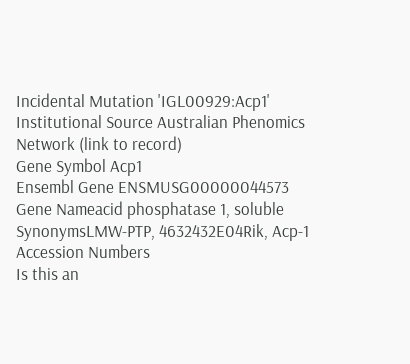Incidental Mutation 'IGL00929:Acp1'
Institutional Source Australian Phenomics Network (link to record)
Gene Symbol Acp1
Ensembl Gene ENSMUSG00000044573
Gene Nameacid phosphatase 1, soluble
SynonymsLMW-PTP, 4632432E04Rik, Acp-1
Accession Numbers
Is this an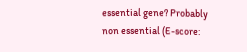essential gene? Probably non essential (E-score: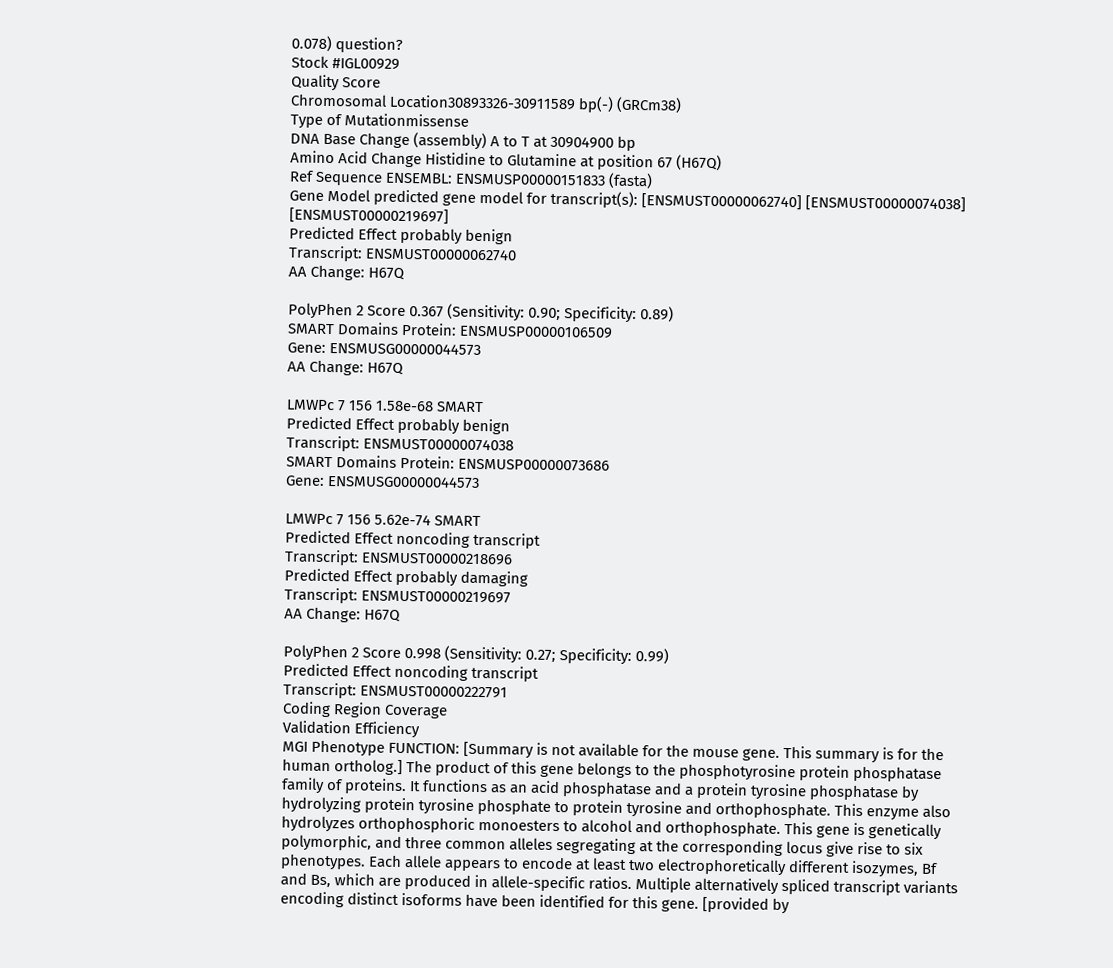0.078) question?
Stock #IGL00929
Quality Score
Chromosomal Location30893326-30911589 bp(-) (GRCm38)
Type of Mutationmissense
DNA Base Change (assembly) A to T at 30904900 bp
Amino Acid Change Histidine to Glutamine at position 67 (H67Q)
Ref Sequence ENSEMBL: ENSMUSP00000151833 (fasta)
Gene Model predicted gene model for transcript(s): [ENSMUST00000062740] [ENSMUST00000074038] [ENSMUST00000219697]
Predicted Effect probably benign
Transcript: ENSMUST00000062740
AA Change: H67Q

PolyPhen 2 Score 0.367 (Sensitivity: 0.90; Specificity: 0.89)
SMART Domains Protein: ENSMUSP00000106509
Gene: ENSMUSG00000044573
AA Change: H67Q

LMWPc 7 156 1.58e-68 SMART
Predicted Effect probably benign
Transcript: ENSMUST00000074038
SMART Domains Protein: ENSMUSP00000073686
Gene: ENSMUSG00000044573

LMWPc 7 156 5.62e-74 SMART
Predicted Effect noncoding transcript
Transcript: ENSMUST00000218696
Predicted Effect probably damaging
Transcript: ENSMUST00000219697
AA Change: H67Q

PolyPhen 2 Score 0.998 (Sensitivity: 0.27; Specificity: 0.99)
Predicted Effect noncoding transcript
Transcript: ENSMUST00000222791
Coding Region Coverage
Validation Efficiency
MGI Phenotype FUNCTION: [Summary is not available for the mouse gene. This summary is for the human ortholog.] The product of this gene belongs to the phosphotyrosine protein phosphatase family of proteins. It functions as an acid phosphatase and a protein tyrosine phosphatase by hydrolyzing protein tyrosine phosphate to protein tyrosine and orthophosphate. This enzyme also hydrolyzes orthophosphoric monoesters to alcohol and orthophosphate. This gene is genetically polymorphic, and three common alleles segregating at the corresponding locus give rise to six phenotypes. Each allele appears to encode at least two electrophoretically different isozymes, Bf and Bs, which are produced in allele-specific ratios. Multiple alternatively spliced transcript variants encoding distinct isoforms have been identified for this gene. [provided by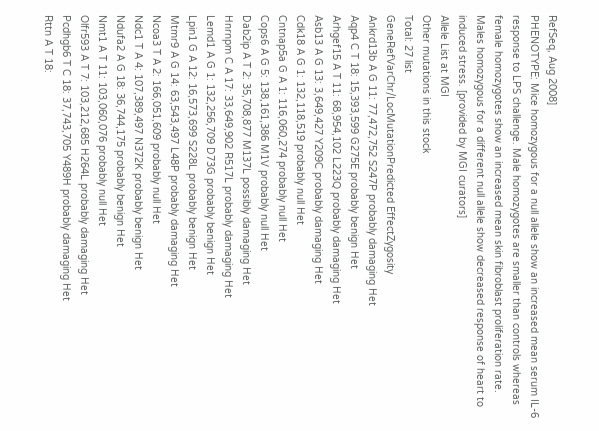RefSeq, Aug 2008]
PHENOTYPE: Mice homozygous for a null allele show an increased mean serum IL-6 response to LPS challenge. Male homozygotes are smaller than controls whereas female homozygotes show an increased mean skin fibroblast proliferation rate. Males homozygous for a different null allele show decreased response of heart to induced stress. [provided by MGI curators]
Allele List at MGI
Other mutations in this stock
Total: 27 list
GeneRefVarChr/LocMutationPredicted EffectZygosity
Ankrd13b A G 11: 77,472,752 S247P probably damaging Het
Aqp4 C T 18: 15,393,599 G275E probably benign Het
Arhgef15 A T 11: 68,954,102 L223Q probably damaging Het
Asb13 A G 13: 3,649,427 Y209C probably damaging Het
Cdk18 A G 1: 132,118,519 probably null Het
Cntnap5a G A 1: 116,060,274 probably null Het
Cops6 A G 5: 138,161,386 M1V probably null Het
Dab2ip A T 2: 35,708,877 M137L possibly damaging Het
Hnrnpm C A 17: 33,649,902 R517L probably damaging Het
Lemd1 A G 1: 132,256,709 D73G probably benign Het
Lpin1 G A 12: 16,573,699 S228L probably benign Het
Mtmr9 A G 14: 63,543,497 L48P probably damaging Het
Ncoa3 T A 2: 166,051,609 probably null Het
Ndc1 T A 4: 107,389,497 N372K probably benign Het
Ndufa2 A G 18: 36,744,175 probably benign Het
Nmt1 A T 11: 103,060,076 probably null Het
Olfr593 A T 7: 103,212,685 H264L probably damaging Het
Pcdhgb6 T C 18: 37,743,705 Y489H probably damaging Het
Rttn A T 18: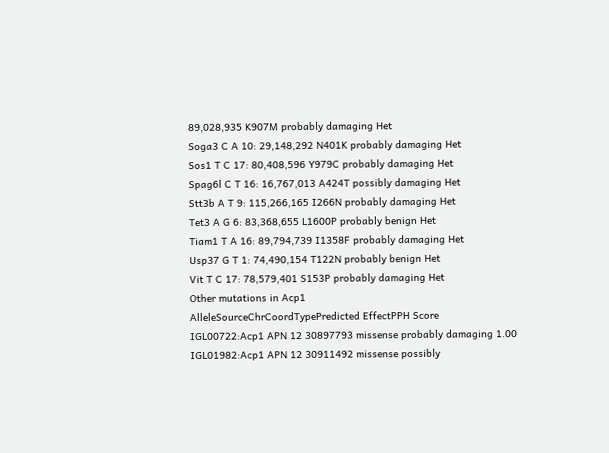89,028,935 K907M probably damaging Het
Soga3 C A 10: 29,148,292 N401K probably damaging Het
Sos1 T C 17: 80,408,596 Y979C probably damaging Het
Spag6l C T 16: 16,767,013 A424T possibly damaging Het
Stt3b A T 9: 115,266,165 I266N probably damaging Het
Tet3 A G 6: 83,368,655 L1600P probably benign Het
Tiam1 T A 16: 89,794,739 I1358F probably damaging Het
Usp37 G T 1: 74,490,154 T122N probably benign Het
Vit T C 17: 78,579,401 S153P probably damaging Het
Other mutations in Acp1
AlleleSourceChrCoordTypePredicted EffectPPH Score
IGL00722:Acp1 APN 12 30897793 missense probably damaging 1.00
IGL01982:Acp1 APN 12 30911492 missense possibly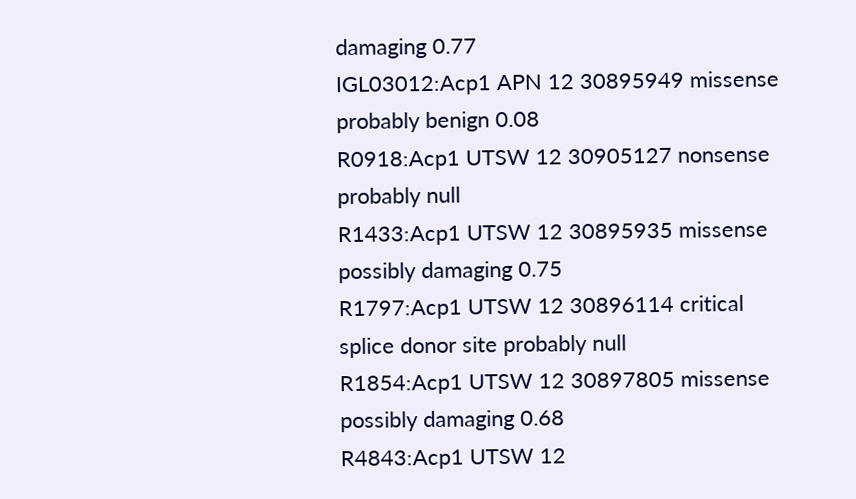damaging 0.77
IGL03012:Acp1 APN 12 30895949 missense probably benign 0.08
R0918:Acp1 UTSW 12 30905127 nonsense probably null
R1433:Acp1 UTSW 12 30895935 missense possibly damaging 0.75
R1797:Acp1 UTSW 12 30896114 critical splice donor site probably null
R1854:Acp1 UTSW 12 30897805 missense possibly damaging 0.68
R4843:Acp1 UTSW 12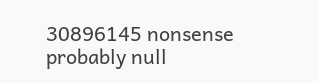30896145 nonsense probably null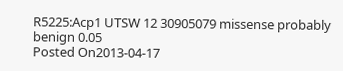R5225:Acp1 UTSW 12 30905079 missense probably benign 0.05
Posted On2013-04-17